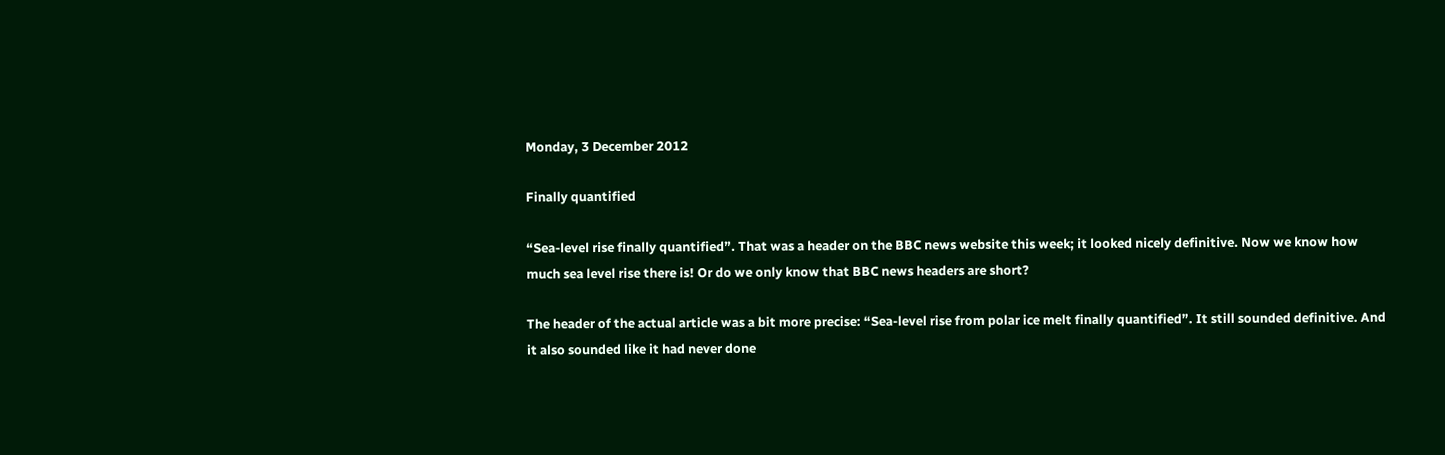Monday, 3 December 2012

Finally quantified

“Sea-level rise finally quantified”. That was a header on the BBC news website this week; it looked nicely definitive. Now we know how much sea level rise there is! Or do we only know that BBC news headers are short?

The header of the actual article was a bit more precise: “Sea-level rise from polar ice melt finally quantified”. It still sounded definitive. And it also sounded like it had never done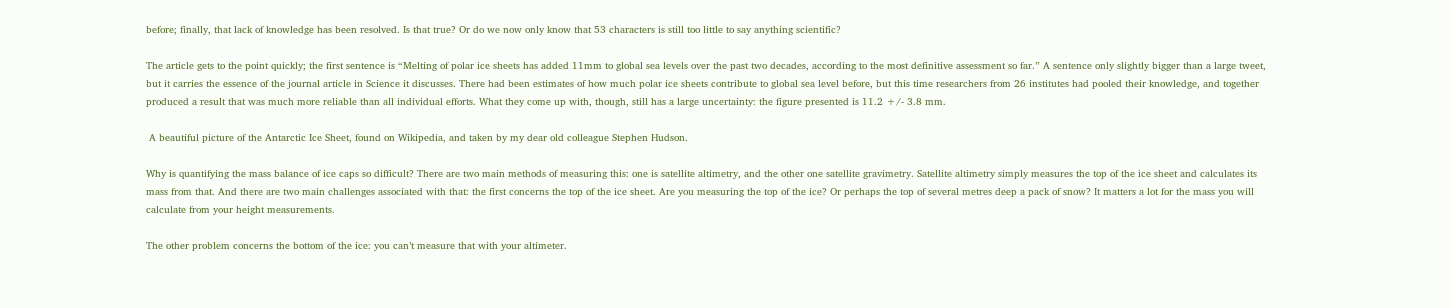before; finally, that lack of knowledge has been resolved. Is that true? Or do we now only know that 53 characters is still too little to say anything scientific?

The article gets to the point quickly; the first sentence is “Melting of polar ice sheets has added 11mm to global sea levels over the past two decades, according to the most definitive assessment so far.” A sentence only slightly bigger than a large tweet, but it carries the essence of the journal article in Science it discusses. There had been estimates of how much polar ice sheets contribute to global sea level before, but this time researchers from 26 institutes had pooled their knowledge, and together produced a result that was much more reliable than all individual efforts. What they come up with, though, still has a large uncertainty: the figure presented is 11.2 +/- 3.8 mm.

 A beautiful picture of the Antarctic Ice Sheet, found on Wikipedia, and taken by my dear old colleague Stephen Hudson.

Why is quantifying the mass balance of ice caps so difficult? There are two main methods of measuring this: one is satellite altimetry, and the other one satellite gravimetry. Satellite altimetry simply measures the top of the ice sheet and calculates its mass from that. And there are two main challenges associated with that: the first concerns the top of the ice sheet. Are you measuring the top of the ice? Or perhaps the top of several metres deep a pack of snow? It matters a lot for the mass you will calculate from your height measurements.

The other problem concerns the bottom of the ice: you can’t measure that with your altimeter.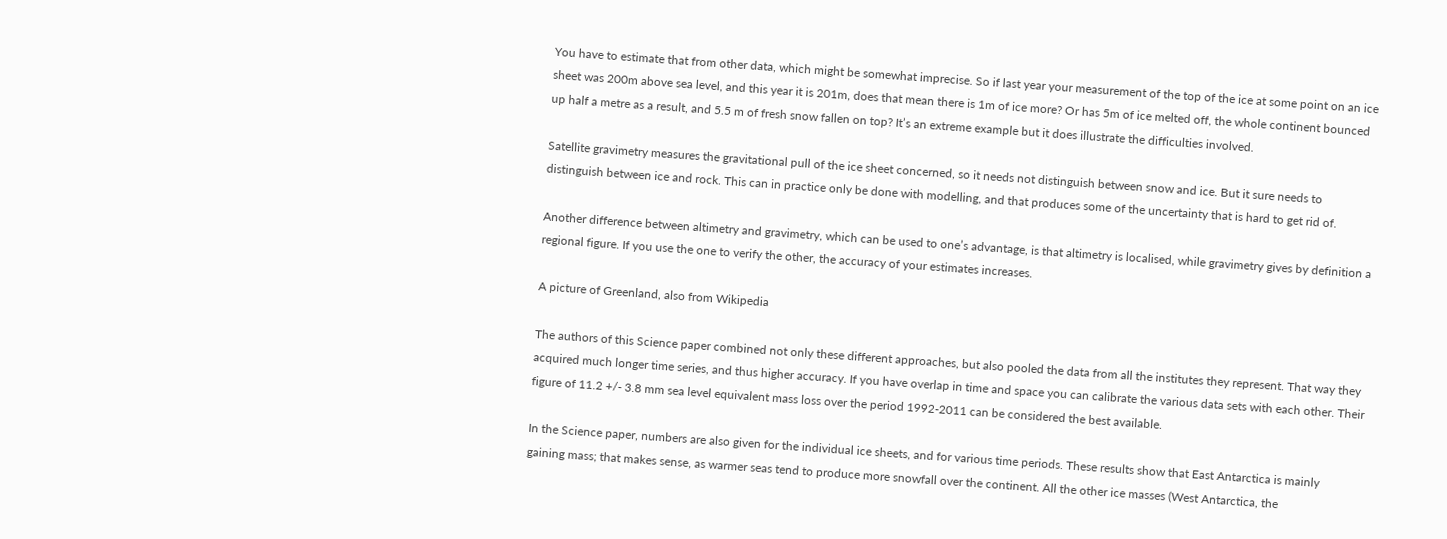You have to estimate that from other data, which might be somewhat imprecise. So if last year your measurement of the top of the ice at some point on an ice sheet was 200m above sea level, and this year it is 201m, does that mean there is 1m of ice more? Or has 5m of ice melted off, the whole continent bounced up half a metre as a result, and 5.5 m of fresh snow fallen on top? It’s an extreme example but it does illustrate the difficulties involved.

Satellite gravimetry measures the gravitational pull of the ice sheet concerned, so it needs not distinguish between snow and ice. But it sure needs to distinguish between ice and rock. This can in practice only be done with modelling, and that produces some of the uncertainty that is hard to get rid of.

Another difference between altimetry and gravimetry, which can be used to one’s advantage, is that altimetry is localised, while gravimetry gives by definition a regional figure. If you use the one to verify the other, the accuracy of your estimates increases.

A picture of Greenland, also from Wikipedia

The authors of this Science paper combined not only these different approaches, but also pooled the data from all the institutes they represent. That way they acquired much longer time series, and thus higher accuracy. If you have overlap in time and space you can calibrate the various data sets with each other. Their figure of 11.2 +/- 3.8 mm sea level equivalent mass loss over the period 1992-2011 can be considered the best available.

In the Science paper, numbers are also given for the individual ice sheets, and for various time periods. These results show that East Antarctica is mainly gaining mass; that makes sense, as warmer seas tend to produce more snowfall over the continent. All the other ice masses (West Antarctica, the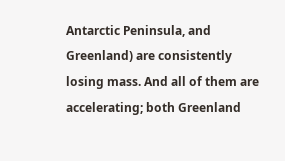Antarctic Peninsula, and Greenland) are consistently losing mass. And all of them are accelerating; both Greenland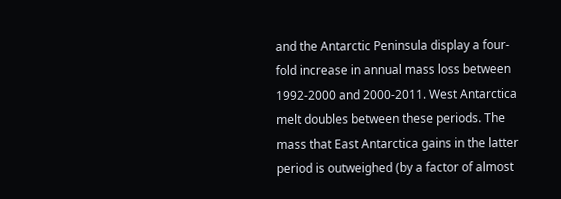and the Antarctic Peninsula display a four-fold increase in annual mass loss between 1992-2000 and 2000-2011. West Antarctica melt doubles between these periods. The mass that East Antarctica gains in the latter period is outweighed (by a factor of almost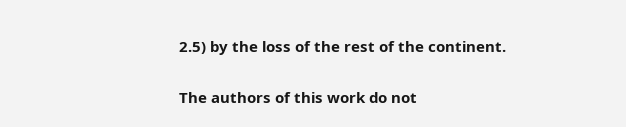2.5) by the loss of the rest of the continent.

The authors of this work do not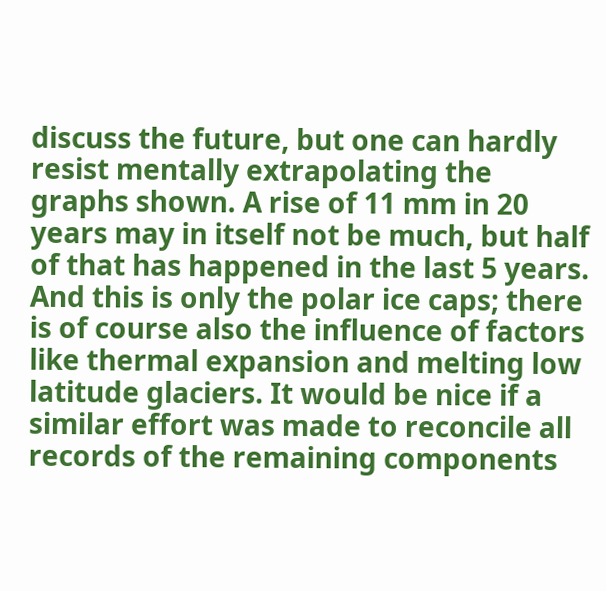discuss the future, but one can hardly resist mentally extrapolating the graphs shown. A rise of 11 mm in 20 years may in itself not be much, but half of that has happened in the last 5 years. And this is only the polar ice caps; there is of course also the influence of factors like thermal expansion and melting low latitude glaciers. It would be nice if a similar effort was made to reconcile all records of the remaining components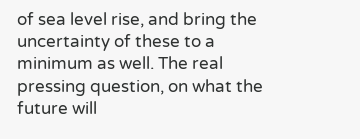of sea level rise, and bring the uncertainty of these to a minimum as well. The real pressing question, on what the future will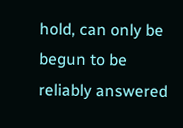hold, can only be begun to be reliably answered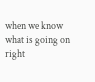when we know what is going on right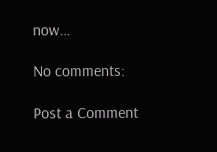now…

No comments:

Post a Comment